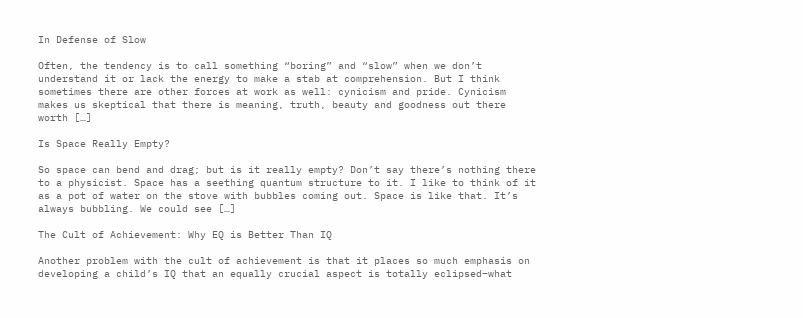In Defense of Slow

Often, the tendency is to call something “boring” and “slow” when we don’t understand it or lack the energy to make a stab at comprehension. But I think sometimes there are other forces at work as well: cynicism and pride. Cynicism makes us skeptical that there is meaning, truth, beauty and goodness out there worth […]

Is Space Really Empty?

So space can bend and drag; but is it really empty? Don’t say there’s nothing there to a physicist. Space has a seething quantum structure to it. I like to think of it as a pot of water on the stove with bubbles coming out. Space is like that. It’s always bubbling. We could see […]

The Cult of Achievement: Why EQ is Better Than IQ

Another problem with the cult of achievement is that it places so much emphasis on developing a child’s IQ that an equally crucial aspect is totally eclipsed–what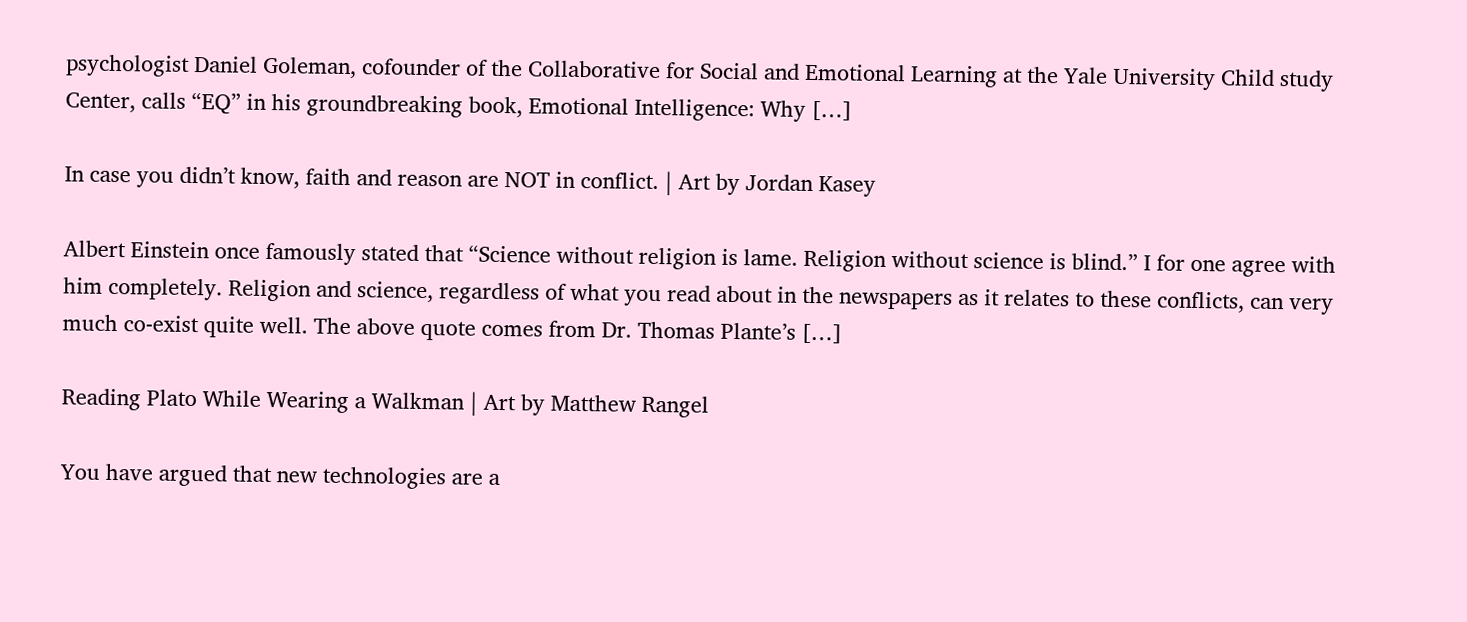psychologist Daniel Goleman, cofounder of the Collaborative for Social and Emotional Learning at the Yale University Child study Center, calls “EQ” in his groundbreaking book, Emotional Intelligence: Why […]

In case you didn’t know, faith and reason are NOT in conflict. | Art by Jordan Kasey

Albert Einstein once famously stated that “Science without religion is lame. Religion without science is blind.” I for one agree with him completely. Religion and science, regardless of what you read about in the newspapers as it relates to these conflicts, can very much co-exist quite well. The above quote comes from Dr. Thomas Plante’s […]

Reading Plato While Wearing a Walkman | Art by Matthew Rangel

You have argued that new technologies are a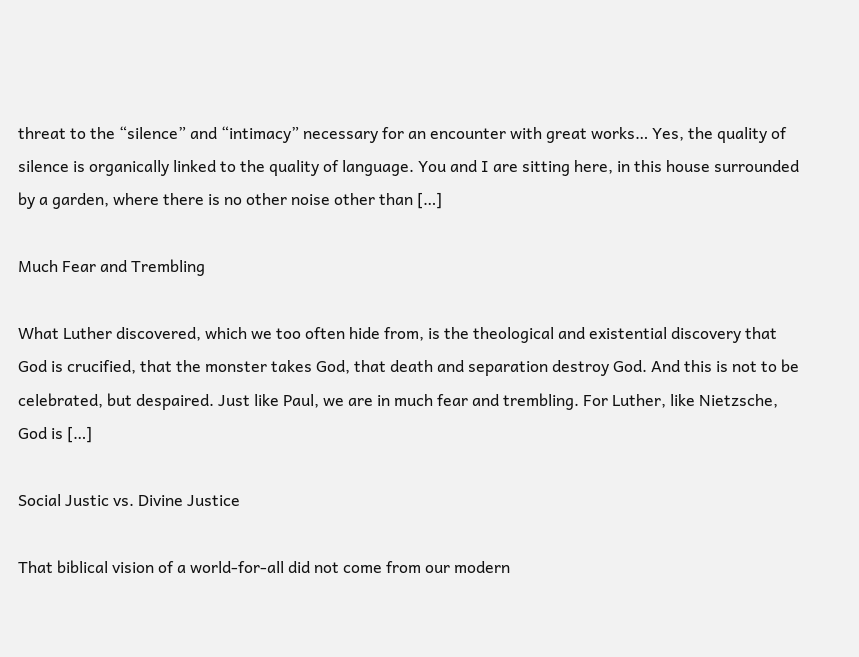threat to the “silence” and “intimacy” necessary for an encounter with great works… Yes, the quality of silence is organically linked to the quality of language. You and I are sitting here, in this house surrounded by a garden, where there is no other noise other than […]

Much Fear and Trembling

What Luther discovered, which we too often hide from, is the theological and existential discovery that God is crucified, that the monster takes God, that death and separation destroy God. And this is not to be celebrated, but despaired. Just like Paul, we are in much fear and trembling. For Luther, like Nietzsche, God is […]

Social Justic vs. Divine Justice

That biblical vision of a world-for-all did not come from our modern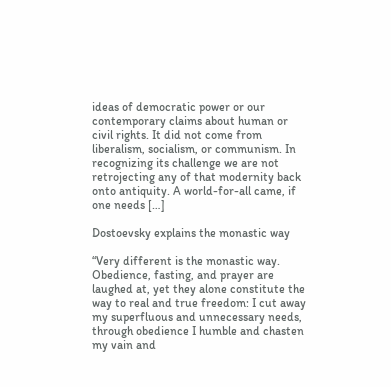ideas of democratic power or our contemporary claims about human or civil rights. It did not come from liberalism, socialism, or communism. In recognizing its challenge we are not retrojecting any of that modernity back onto antiquity. A world-for-all came, if one needs […]

Dostoevsky explains the monastic way

“Very different is the monastic way. Obedience, fasting, and prayer are laughed at, yet they alone constitute the way to real and true freedom: I cut away my superfluous and unnecessary needs, through obedience I humble and chasten my vain and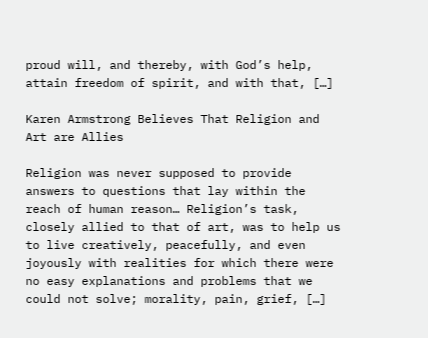proud will, and thereby, with God’s help, attain freedom of spirit, and with that, […]

Karen Armstrong Believes That Religion and Art are Allies

Religion was never supposed to provide answers to questions that lay within the reach of human reason… Religion’s task, closely allied to that of art, was to help us to live creatively, peacefully, and even joyously with realities for which there were no easy explanations and problems that we could not solve; morality, pain, grief, […]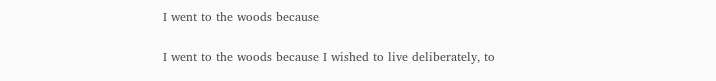I went to the woods because

I went to the woods because I wished to live deliberately, to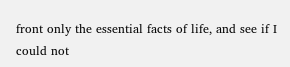front only the essential facts of life, and see if I could not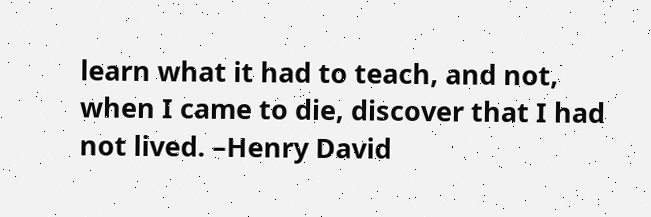learn what it had to teach, and not, when I came to die, discover that I had not lived. –Henry David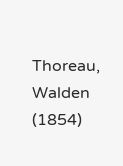Thoreau, Walden (1854)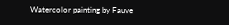Watercolor painting by Fauve